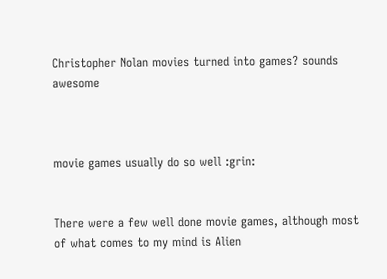Christopher Nolan movies turned into games? sounds awesome



movie games usually do so well :grin:


There were a few well done movie games, although most of what comes to my mind is Alien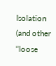Isolation (and other “loose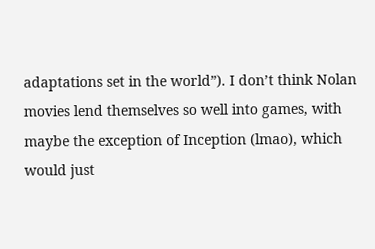adaptations set in the world”). I don’t think Nolan movies lend themselves so well into games, with maybe the exception of Inception (lmao), which would just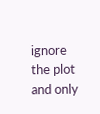ignore the plot and only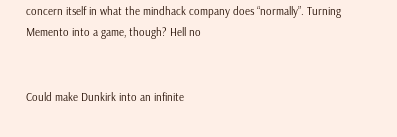concern itself in what the mindhack company does “normally”. Turning Memento into a game, though? Hell no


Could make Dunkirk into an infinite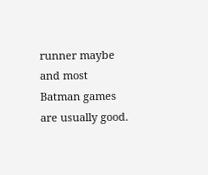runner maybe and most Batman games are usually good.